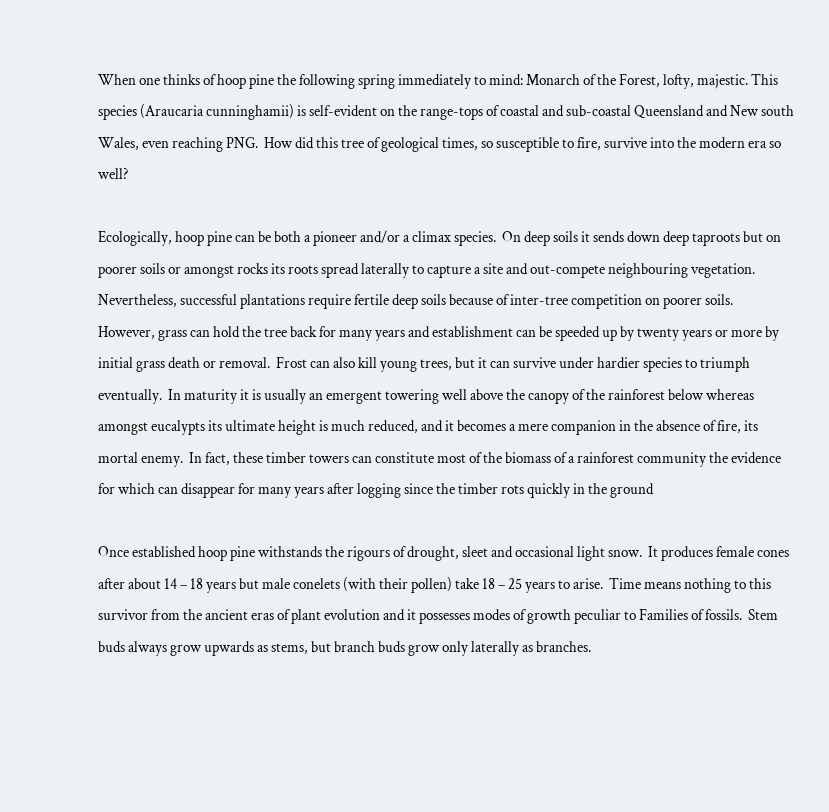When one thinks of hoop pine the following spring immediately to mind: Monarch of the Forest, lofty, majestic. This species (Araucaria cunninghamii) is self-evident on the range-tops of coastal and sub-coastal Queensland and New south Wales, even reaching PNG.  How did this tree of geological times, so susceptible to fire, survive into the modern era so well?

Ecologically, hoop pine can be both a pioneer and/or a climax species.  On deep soils it sends down deep taproots but on poorer soils or amongst rocks its roots spread laterally to capture a site and out-compete neighbouring vegetation.  Nevertheless, successful plantations require fertile deep soils because of inter-tree competition on poorer soils.  However, grass can hold the tree back for many years and establishment can be speeded up by twenty years or more by initial grass death or removal.  Frost can also kill young trees, but it can survive under hardier species to triumph eventually.  In maturity it is usually an emergent towering well above the canopy of the rainforest below whereas amongst eucalypts its ultimate height is much reduced, and it becomes a mere companion in the absence of fire, its mortal enemy.  In fact, these timber towers can constitute most of the biomass of a rainforest community the evidence for which can disappear for many years after logging since the timber rots quickly in the ground

Once established hoop pine withstands the rigours of drought, sleet and occasional light snow.  It produces female cones after about 14 – 18 years but male conelets (with their pollen) take 18 – 25 years to arise.  Time means nothing to this survivor from the ancient eras of plant evolution and it possesses modes of growth peculiar to Families of fossils.  Stem buds always grow upwards as stems, but branch buds grow only laterally as branches.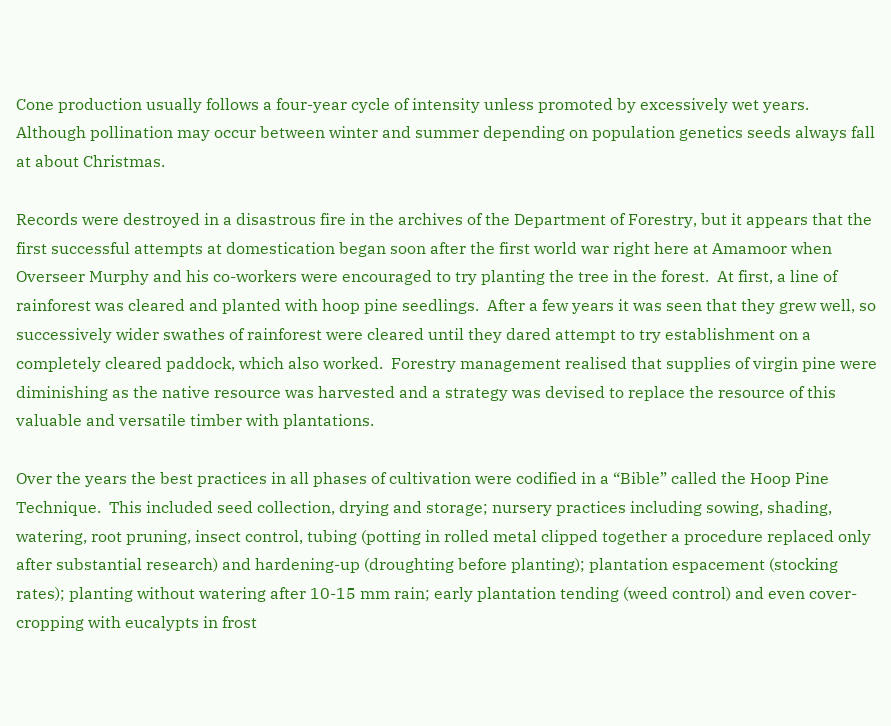Cone production usually follows a four-year cycle of intensity unless promoted by excessively wet years.  Although pollination may occur between winter and summer depending on population genetics seeds always fall at about Christmas.

Records were destroyed in a disastrous fire in the archives of the Department of Forestry, but it appears that the first successful attempts at domestication began soon after the first world war right here at Amamoor when Overseer Murphy and his co-workers were encouraged to try planting the tree in the forest.  At first, a line of rainforest was cleared and planted with hoop pine seedlings.  After a few years it was seen that they grew well, so successively wider swathes of rainforest were cleared until they dared attempt to try establishment on a completely cleared paddock, which also worked.  Forestry management realised that supplies of virgin pine were diminishing as the native resource was harvested and a strategy was devised to replace the resource of this valuable and versatile timber with plantations.

Over the years the best practices in all phases of cultivation were codified in a “Bible” called the Hoop Pine Technique.  This included seed collection, drying and storage; nursery practices including sowing, shading, watering, root pruning, insect control, tubing (potting in rolled metal clipped together a procedure replaced only after substantial research) and hardening-up (droughting before planting); plantation espacement (stocking rates); planting without watering after 10-15 mm rain; early plantation tending (weed control) and even cover-cropping with eucalypts in frost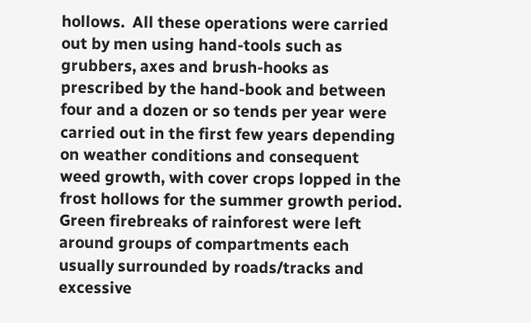hollows.  All these operations were carried out by men using hand-tools such as grubbers, axes and brush-hooks as prescribed by the hand-book and between four and a dozen or so tends per year were carried out in the first few years depending on weather conditions and consequent weed growth, with cover crops lopped in the frost hollows for the summer growth period.  Green firebreaks of rainforest were left around groups of compartments each usually surrounded by roads/tracks and excessive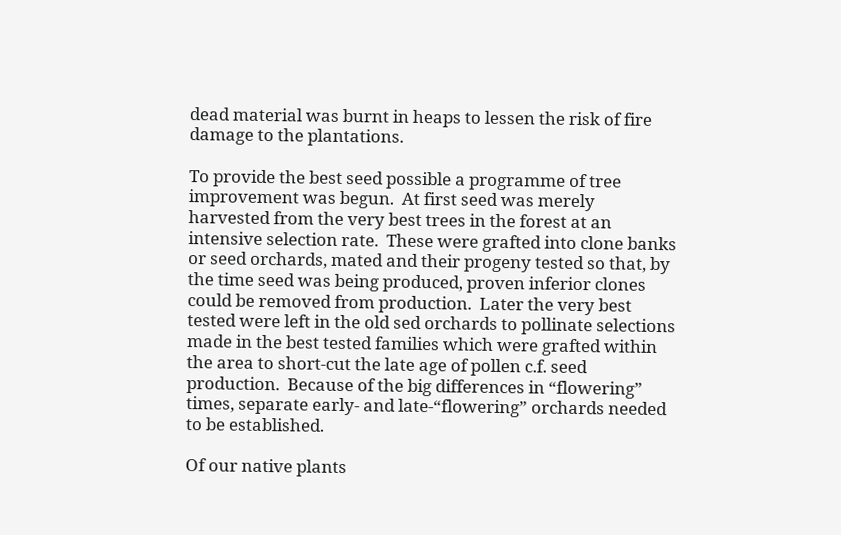dead material was burnt in heaps to lessen the risk of fire damage to the plantations.

To provide the best seed possible a programme of tree improvement was begun.  At first seed was merely harvested from the very best trees in the forest at an intensive selection rate.  These were grafted into clone banks or seed orchards, mated and their progeny tested so that, by the time seed was being produced, proven inferior clones could be removed from production.  Later the very best tested were left in the old sed orchards to pollinate selections made in the best tested families which were grafted within the area to short-cut the late age of pollen c.f. seed production.  Because of the big differences in “flowering” times, separate early- and late-“flowering” orchards needed to be established.

Of our native plants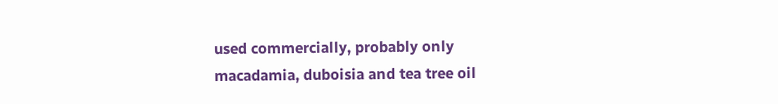used commercially, probably only macadamia, duboisia and tea tree oil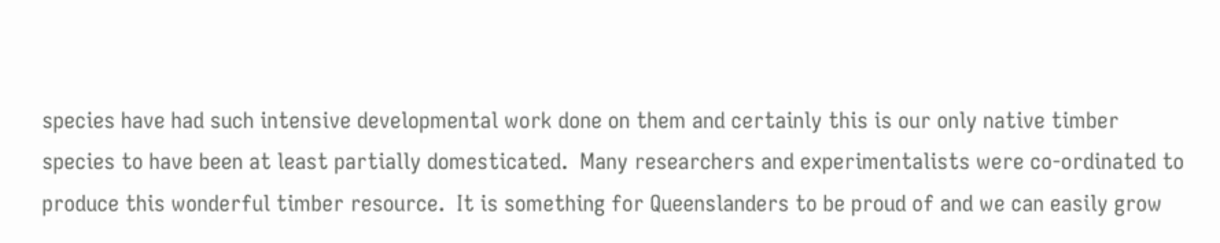species have had such intensive developmental work done on them and certainly this is our only native timber species to have been at least partially domesticated.  Many researchers and experimentalists were co-ordinated to produce this wonderful timber resource.  It is something for Queenslanders to be proud of and we can easily grow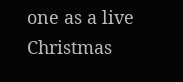one as a live Christmas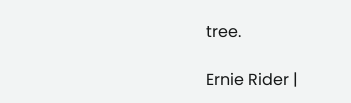tree.

Ernie Rider |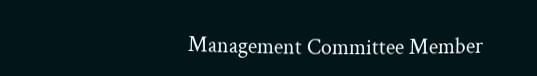Management Committee Member